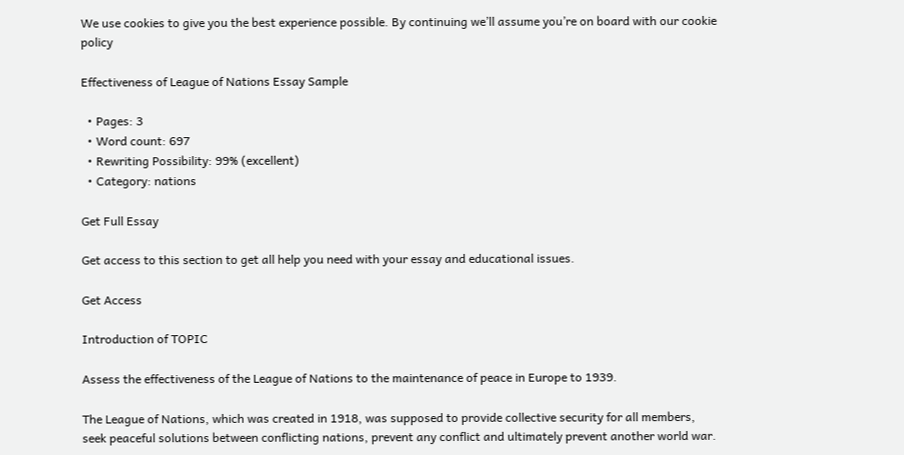We use cookies to give you the best experience possible. By continuing we’ll assume you’re on board with our cookie policy

Effectiveness of League of Nations Essay Sample

  • Pages: 3
  • Word count: 697
  • Rewriting Possibility: 99% (excellent)
  • Category: nations

Get Full Essay

Get access to this section to get all help you need with your essay and educational issues.

Get Access

Introduction of TOPIC

Assess the effectiveness of the League of Nations to the maintenance of peace in Europe to 1939.

The League of Nations, which was created in 1918, was supposed to provide collective security for all members, seek peaceful solutions between conflicting nations, prevent any conflict and ultimately prevent another world war.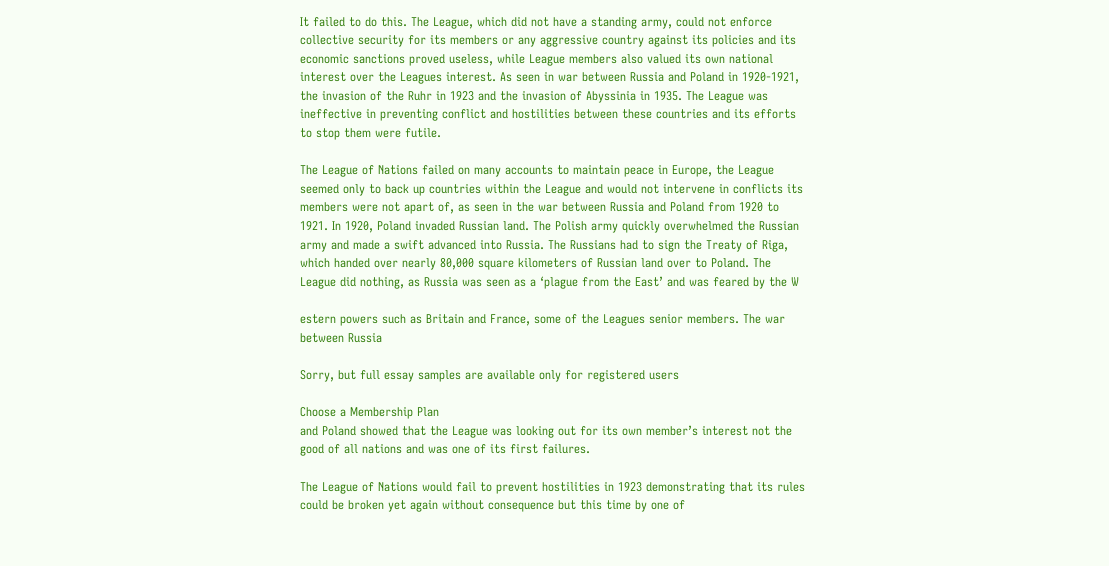It failed to do this. The League, which did not have a standing army, could not enforce collective security for its members or any aggressive country against its policies and its economic sanctions proved useless, while League members also valued its own national interest over the Leagues interest. As seen in war between Russia and Poland in 1920-1921, the invasion of the Ruhr in 1923 and the invasion of Abyssinia in 1935. The League was ineffective in preventing conflict and hostilities between these countries and its efforts to stop them were futile.

The League of Nations failed on many accounts to maintain peace in Europe, the League seemed only to back up countries within the League and would not intervene in conflicts its members were not apart of, as seen in the war between Russia and Poland from 1920 to 1921. In 1920, Poland invaded Russian land. The Polish army quickly overwhelmed the Russian army and made a swift advanced into Russia. The Russians had to sign the Treaty of Riga, which handed over nearly 80,000 square kilometers of Russian land over to Poland. The League did nothing, as Russia was seen as a ‘plague from the East’ and was feared by the W

estern powers such as Britain and France, some of the Leagues senior members. The war between Russia

Sorry, but full essay samples are available only for registered users

Choose a Membership Plan
and Poland showed that the League was looking out for its own member’s interest not the good of all nations and was one of its first failures.

The League of Nations would fail to prevent hostilities in 1923 demonstrating that its rules could be broken yet again without consequence but this time by one of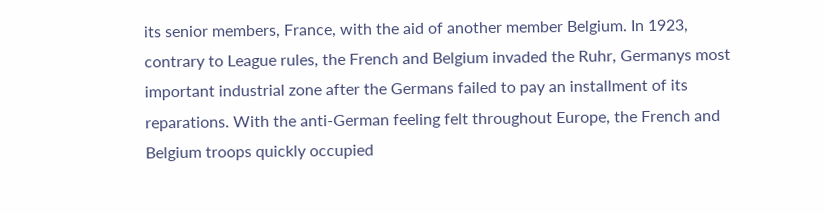its senior members, France, with the aid of another member Belgium. In 1923, contrary to League rules, the French and Belgium invaded the Ruhr, Germanys most important industrial zone after the Germans failed to pay an installment of its reparations. With the anti-German feeling felt throughout Europe, the French and Belgium troops quickly occupied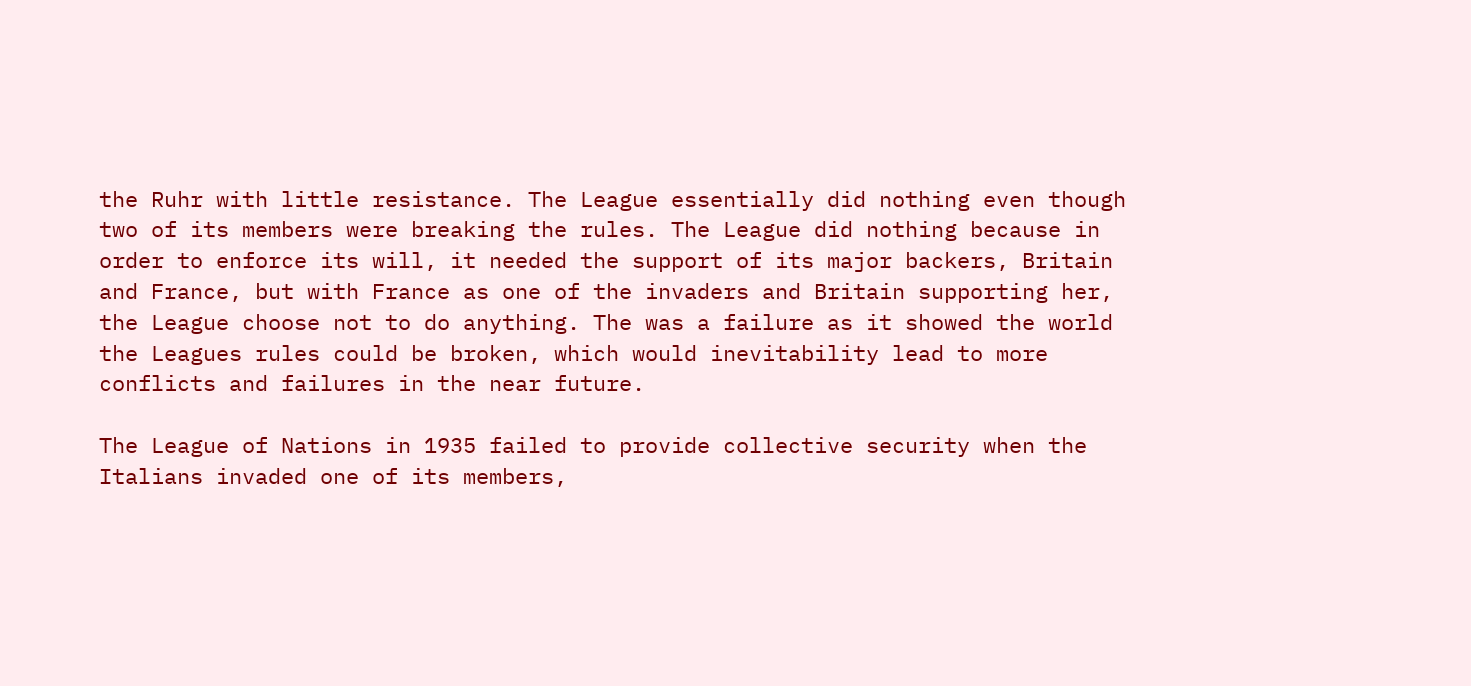the Ruhr with little resistance. The League essentially did nothing even though two of its members were breaking the rules. The League did nothing because in order to enforce its will, it needed the support of its major backers, Britain and France, but with France as one of the invaders and Britain supporting her, the League choose not to do anything. The was a failure as it showed the world the Leagues rules could be broken, which would inevitability lead to more conflicts and failures in the near future.

The League of Nations in 1935 failed to provide collective security when the Italians invaded one of its members,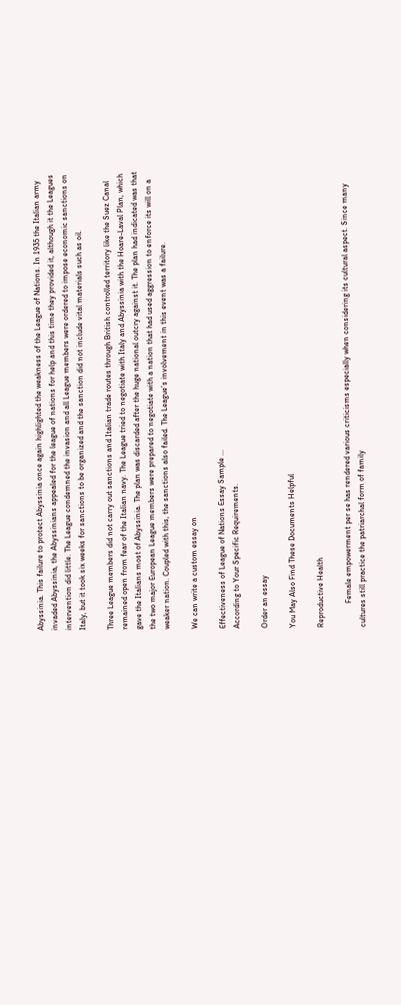Abyssinia. This failure to protect Abyssinia once again highlighted the weakness of the League of Nations. In 1935 the Italian army invaded Abyssinia, the Abyssinians appealed for the league of nations for help and this time they provided it, although it the Leagues intervention did little. The League condemned the invasion and all League members were ordered to impose economic sanctions on Italy, but it took six weeks for sanctions to be organized and the sanction did not include vital materials such as oil.

Three League members did not carry out sanctions and Italian trade routes through British controlled territory like the Suez Canal remained open from fear of the Italian navy. The League tried to negotiate with Italy and Abyssinia with the Hoare-Laval Plan, which gave the Italians most of Abyssinia. The plan was discarded after the huge national outcry against it. The plan had indicated was that the two major European League members were prepared to negotiate with a nation that had used aggression to enforce its will on a weaker nation. Coupled with this, the sanctions also failed. The League’s involvement in this event was a failure.

We can write a custom essay on

Effectiveness of League of Nations Essay Sample ...
According to Your Specific Requirements.

Order an essay

You May Also Find These Documents Helpful

Reproductive Health

            Female empowerment per se has rendered various criticisms especially when considering its cultural aspect. Since many cultures still practice the patriarchal form of family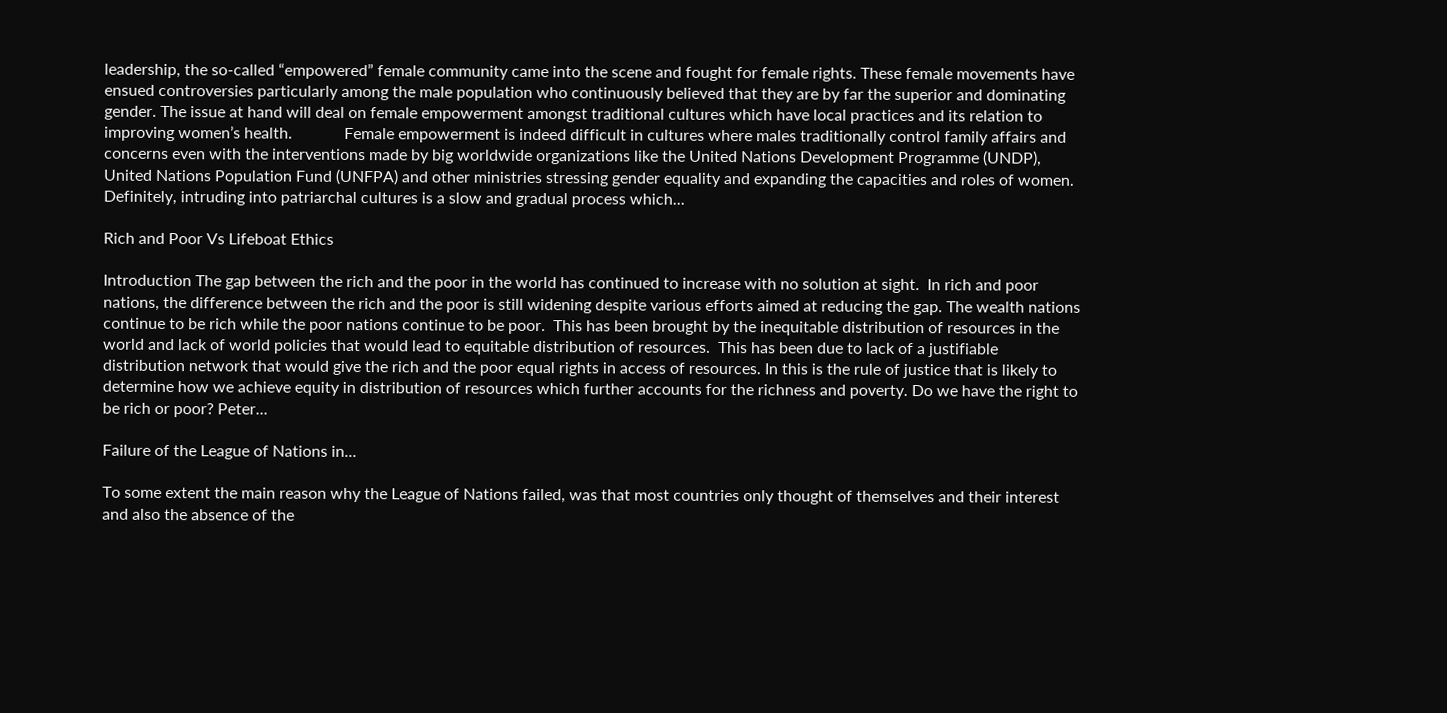leadership, the so-called “empowered” female community came into the scene and fought for female rights. These female movements have ensued controversies particularly among the male population who continuously believed that they are by far the superior and dominating gender. The issue at hand will deal on female empowerment amongst traditional cultures which have local practices and its relation to improving women’s health.             Female empowerment is indeed difficult in cultures where males traditionally control family affairs and concerns even with the interventions made by big worldwide organizations like the United Nations Development Programme (UNDP), United Nations Population Fund (UNFPA) and other ministries stressing gender equality and expanding the capacities and roles of women. Definitely, intruding into patriarchal cultures is a slow and gradual process which...

Rich and Poor Vs Lifeboat Ethics

Introduction The gap between the rich and the poor in the world has continued to increase with no solution at sight.  In rich and poor nations, the difference between the rich and the poor is still widening despite various efforts aimed at reducing the gap. The wealth nations continue to be rich while the poor nations continue to be poor.  This has been brought by the inequitable distribution of resources in the world and lack of world policies that would lead to equitable distribution of resources.  This has been due to lack of a justifiable distribution network that would give the rich and the poor equal rights in access of resources. In this is the rule of justice that is likely to determine how we achieve equity in distribution of resources which further accounts for the richness and poverty. Do we have the right to be rich or poor? Peter...

Failure of the League of Nations in...

To some extent the main reason why the League of Nations failed, was that most countries only thought of themselves and their interest and also the absence of the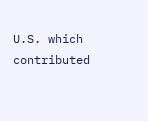U.S. which contributed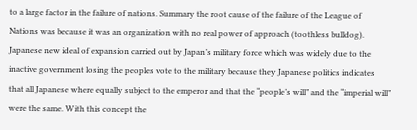to a large factor in the failure of nations. Summary the root cause of the failure of the League of Nations was because it was an organization with no real power of approach (toothless bulldog). Japanese new ideal of expansion carried out by Japan’s military force which was widely due to the inactive government losing the peoples vote to the military because they Japanese politics indicates that all Japanese where equally subject to the emperor and that the “people’s will” and the “imperial will” were the same. With this concept the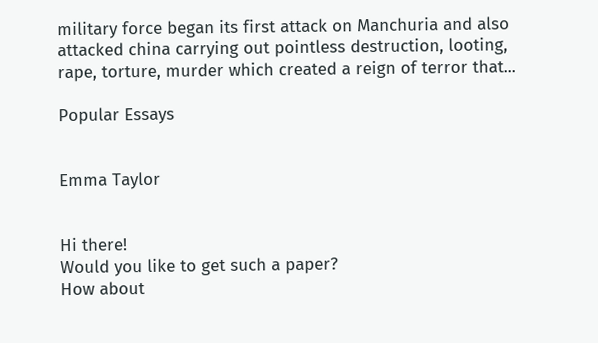military force began its first attack on Manchuria and also attacked china carrying out pointless destruction, looting, rape, torture, murder which created a reign of terror that...

Popular Essays


Emma Taylor


Hi there!
Would you like to get such a paper?
How about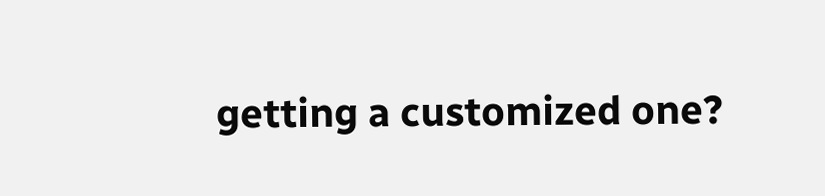getting a customized one?